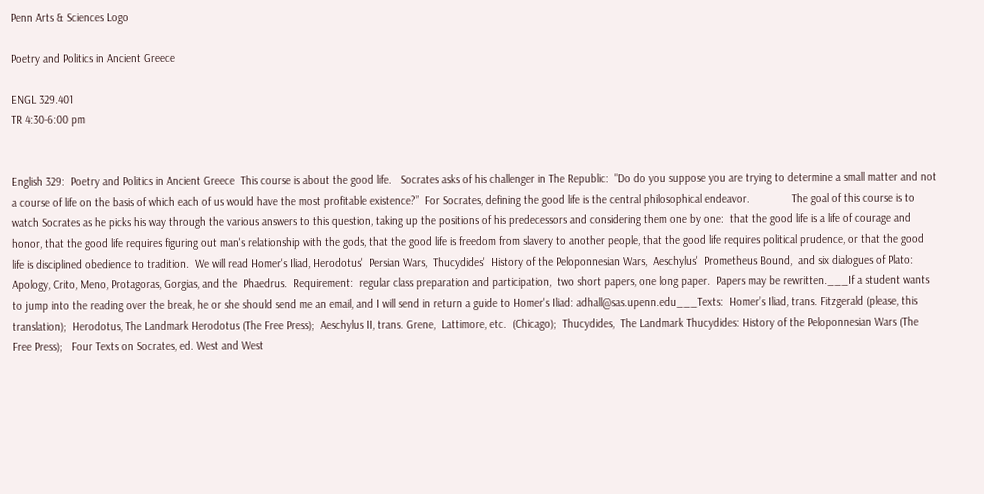Penn Arts & Sciences Logo

Poetry and Politics in Ancient Greece

ENGL 329.401
TR 4:30-6:00 pm


English 329:  Poetry and Politics in Ancient Greece  This course is about the good life.   Socrates asks of his challenger in The Republic:  "Do do you suppose you are trying to determine a small matter and not a course of life on the basis of which each of us would have the most profitable existence?”  For Socrates, defining the good life is the central philosophical endeavor.              The goal of this course is to watch Socrates as he picks his way through the various answers to this question, taking up the positions of his predecessors and considering them one by one:  that the good life is a life of courage and honor, that the good life requires figuring out man's relationship with the gods, that the good life is freedom from slavery to another people, that the good life requires political prudence, or that the good life is disciplined obedience to tradition.  We will read Homer's Iliad, Herodotus'  Persian Wars,  Thucydides'  History of the Peloponnesian Wars,  Aeschylus'  Prometheus Bound,  and six dialogues of Plato:  Apology, Crito, Meno, Protagoras, Gorgias, and the  Phaedrus.  Requirement:  regular class preparation and participation,  two short papers, one long paper.  Papers may be rewritten.___If a student wants to jump into the reading over the break, he or she should send me an email, and I will send in return a guide to Homer's Iliad: adhall@sas.upenn.edu___Texts:  Homer’s Iliad, trans. Fitzgerald (please, this translation);  Herodotus, The Landmark Herodotus (The Free Press);  Aeschylus II, trans. Grene,  Lattimore, etc.  (Chicago);  Thucydides,  The Landmark Thucydides: History of the Peloponnesian Wars (The Free Press);   Four Texts on Socrates, ed. West and West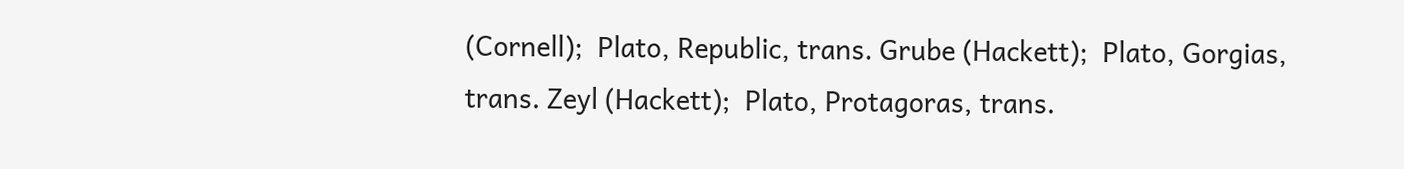(Cornell);  Plato, Republic, trans. Grube (Hackett);  Plato, Gorgias, trans. Zeyl (Hackett);  Plato, Protagoras, trans.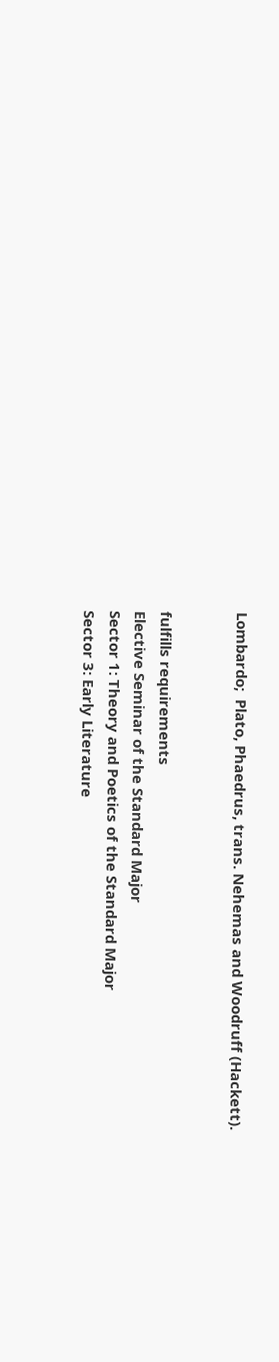Lombardo;  Plato, Phaedrus, trans. Nehemas and Woodruff (Hackett).


fulfills requirements
Elective Seminar of the Standard Major
Sector 1: Theory and Poetics of the Standard Major
Sector 3: Early Literature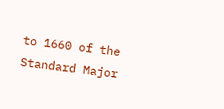to 1660 of the Standard Major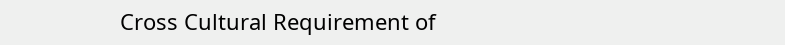Cross Cultural Requirement of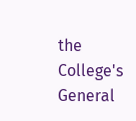the College's General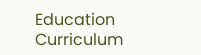Education Curriculum